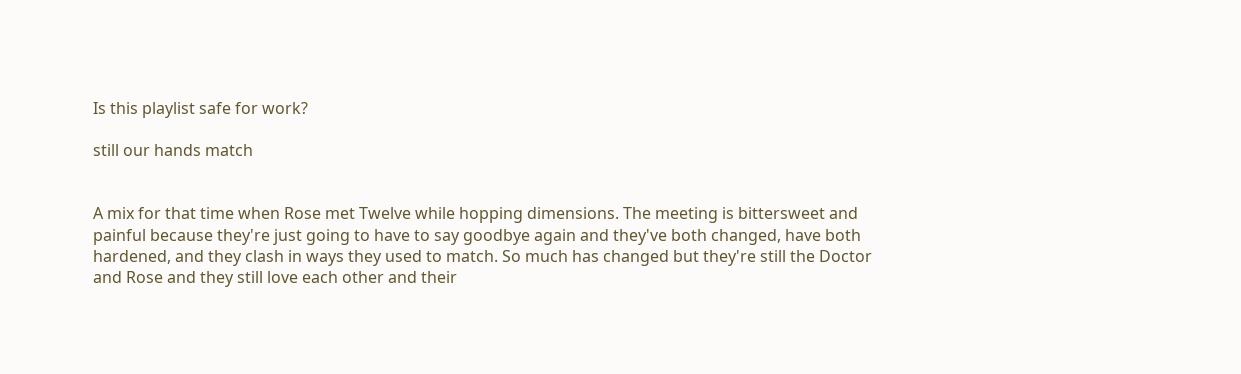Is this playlist safe for work?

still our hands match


A mix for that time when Rose met Twelve while hopping dimensions. The meeting is bittersweet and painful because they're just going to have to say goodbye again and they've both changed, have both hardened, and they clash in ways they used to match. So much has changed but they're still the Doctor and Rose and they still love each other and their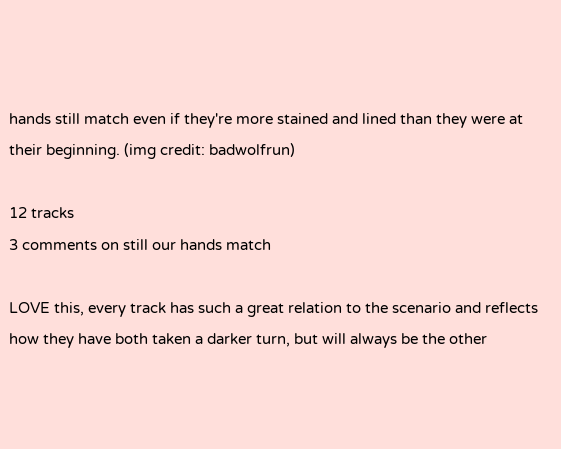hands still match even if they're more stained and lined than they were at their beginning. (img credit: badwolfrun)

12 tracks
3 comments on still our hands match

LOVE this, every track has such a great relation to the scenario and reflects how they have both taken a darker turn, but will always be the other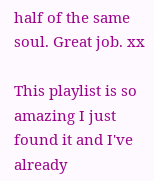half of the same soul. Great job. xx

This playlist is so amazing I just found it and I've already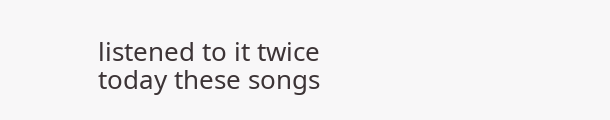listened to it twice today these songs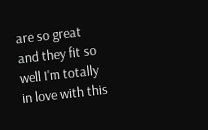are so great and they fit so well I'm totally in love with this